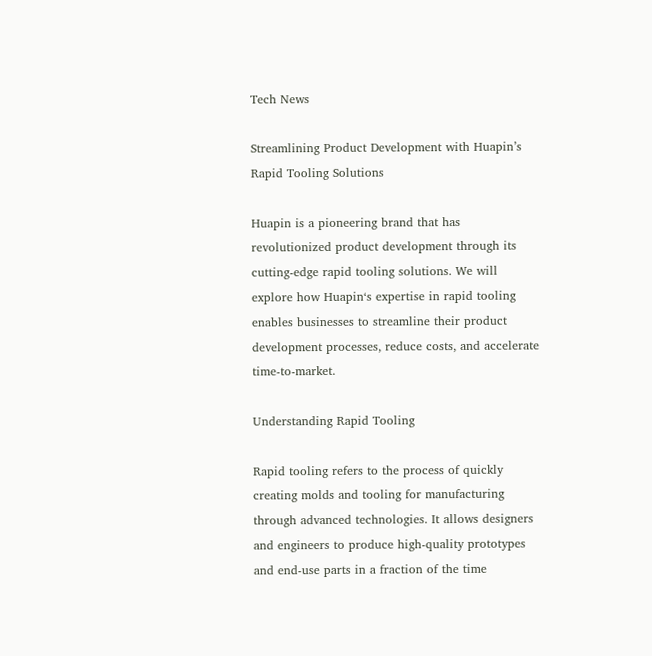Tech News

Streamlining Product Development with Huapin’s Rapid Tooling Solutions

Huapin is a pioneering brand that has revolutionized product development through its cutting-edge rapid tooling solutions. We will explore how Huapin‘s expertise in rapid tooling enables businesses to streamline their product development processes, reduce costs, and accelerate time-to-market.

Understanding Rapid Tooling

Rapid tooling refers to the process of quickly creating molds and tooling for manufacturing through advanced technologies. It allows designers and engineers to produce high-quality prototypes and end-use parts in a fraction of the time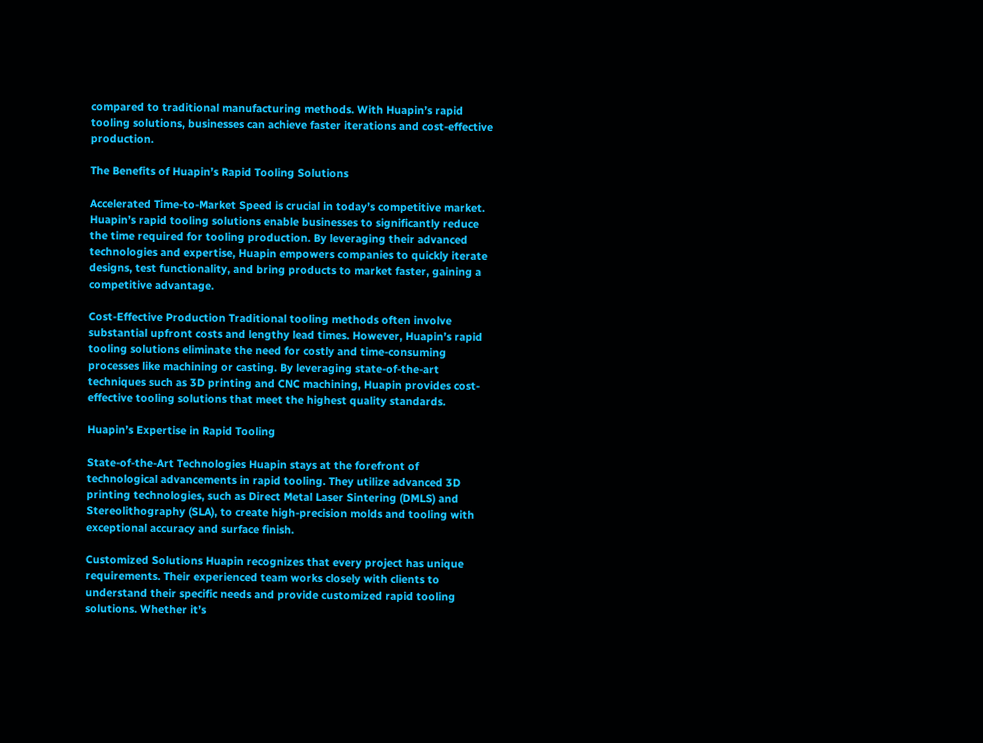compared to traditional manufacturing methods. With Huapin’s rapid tooling solutions, businesses can achieve faster iterations and cost-effective production.

The Benefits of Huapin’s Rapid Tooling Solutions

Accelerated Time-to-Market Speed is crucial in today’s competitive market. Huapin’s rapid tooling solutions enable businesses to significantly reduce the time required for tooling production. By leveraging their advanced technologies and expertise, Huapin empowers companies to quickly iterate designs, test functionality, and bring products to market faster, gaining a competitive advantage.

Cost-Effective Production Traditional tooling methods often involve substantial upfront costs and lengthy lead times. However, Huapin’s rapid tooling solutions eliminate the need for costly and time-consuming processes like machining or casting. By leveraging state-of-the-art techniques such as 3D printing and CNC machining, Huapin provides cost-effective tooling solutions that meet the highest quality standards.

Huapin’s Expertise in Rapid Tooling

State-of-the-Art Technologies Huapin stays at the forefront of technological advancements in rapid tooling. They utilize advanced 3D printing technologies, such as Direct Metal Laser Sintering (DMLS) and Stereolithography (SLA), to create high-precision molds and tooling with exceptional accuracy and surface finish.

Customized Solutions Huapin recognizes that every project has unique requirements. Their experienced team works closely with clients to understand their specific needs and provide customized rapid tooling solutions. Whether it’s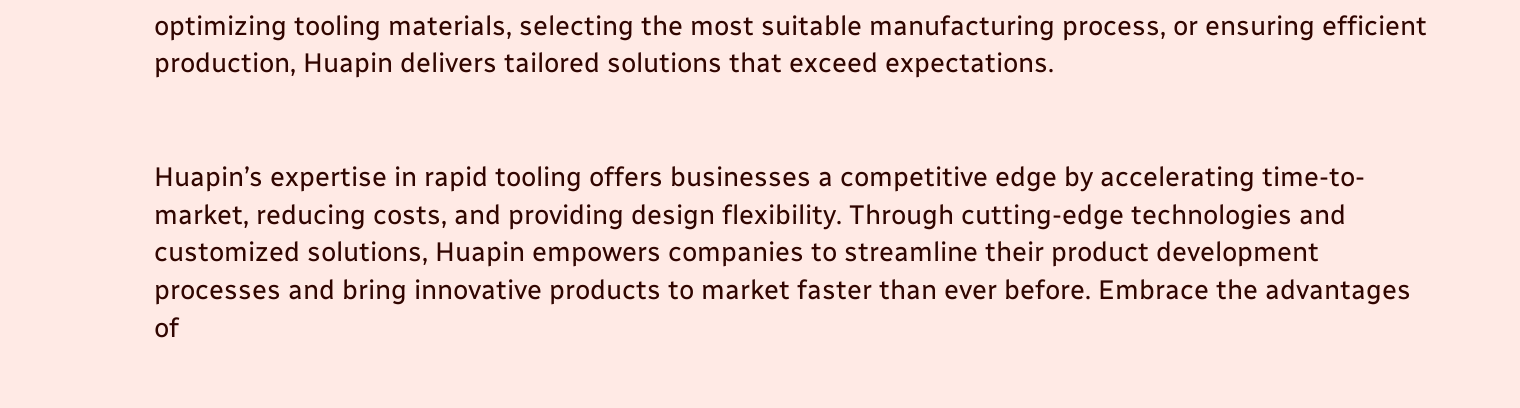optimizing tooling materials, selecting the most suitable manufacturing process, or ensuring efficient production, Huapin delivers tailored solutions that exceed expectations.


Huapin’s expertise in rapid tooling offers businesses a competitive edge by accelerating time-to-market, reducing costs, and providing design flexibility. Through cutting-edge technologies and customized solutions, Huapin empowers companies to streamline their product development processes and bring innovative products to market faster than ever before. Embrace the advantages of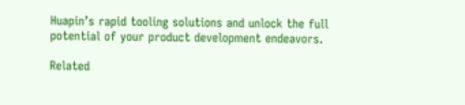Huapin’s rapid tooling solutions and unlock the full potential of your product development endeavors.

Related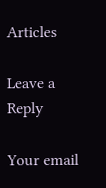Articles

Leave a Reply

Your email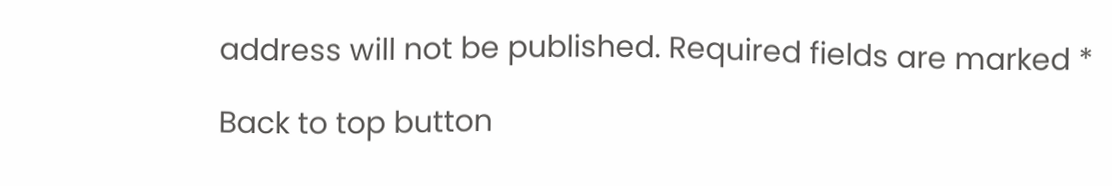address will not be published. Required fields are marked *

Back to top button